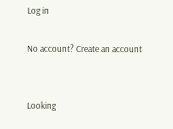Log in

No account? Create an account


Looking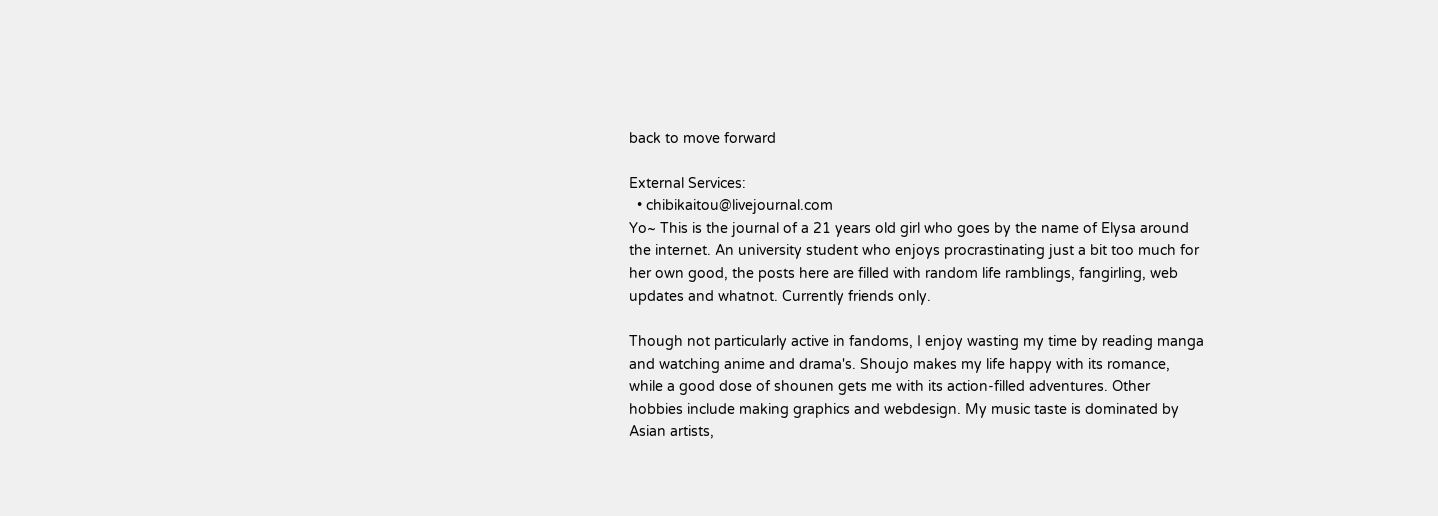back to move forward

External Services:
  • chibikaitou@livejournal.com
Yo~ This is the journal of a 21 years old girl who goes by the name of Elysa around the internet. An university student who enjoys procrastinating just a bit too much for her own good, the posts here are filled with random life ramblings, fangirling, web updates and whatnot. Currently friends only.

Though not particularly active in fandoms, I enjoy wasting my time by reading manga and watching anime and drama's. Shoujo makes my life happy with its romance, while a good dose of shounen gets me with its action-filled adventures. Other hobbies include making graphics and webdesign. My music taste is dominated by Asian artists,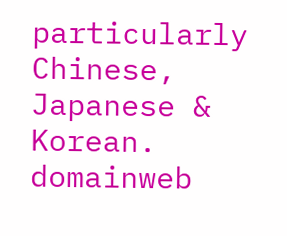particularly Chinese, Japanese & Korean.
domainweb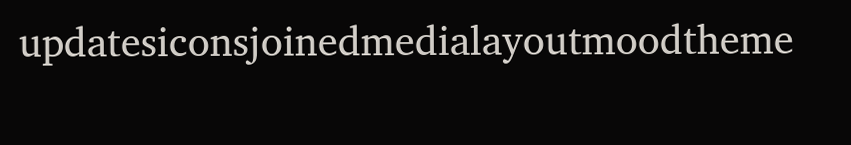updatesiconsjoinedmedialayoutmoodtheme